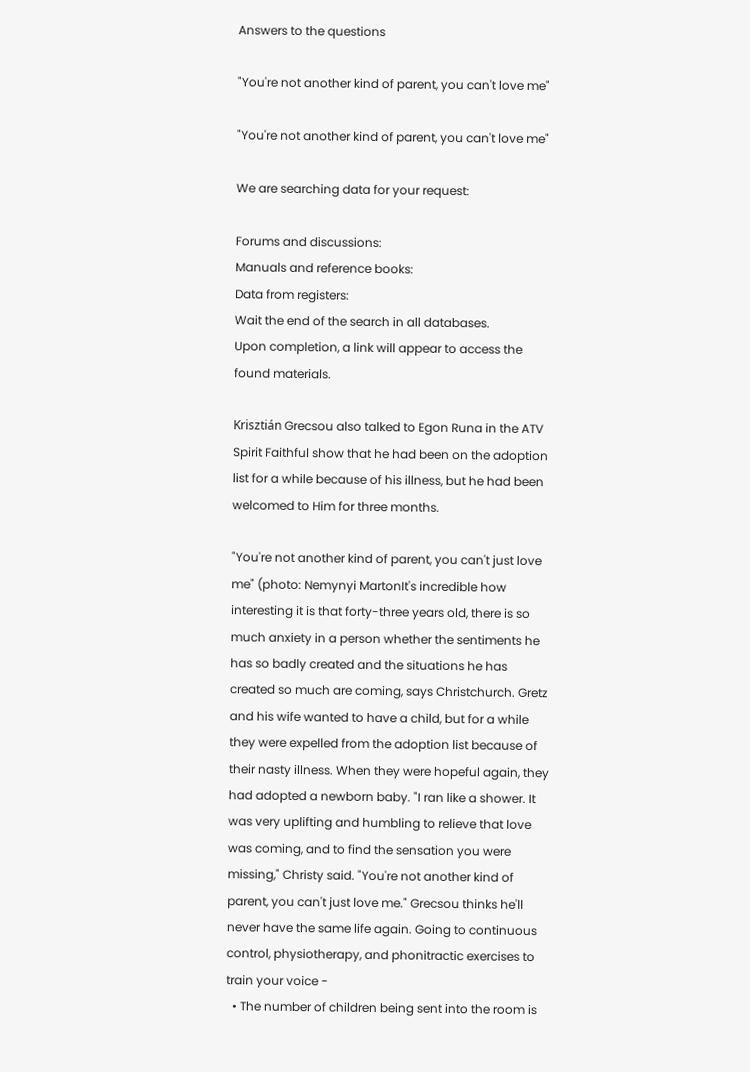Answers to the questions

"You're not another kind of parent, you can't love me"

"You're not another kind of parent, you can't love me"

We are searching data for your request:

Forums and discussions:
Manuals and reference books:
Data from registers:
Wait the end of the search in all databases.
Upon completion, a link will appear to access the found materials.

Krisztián Grecsou also talked to Egon Runa in the ATV Spirit Faithful show that he had been on the adoption list for a while because of his illness, but he had been welcomed to Him for three months.

"You're not another kind of parent, you can't just love me" (photo: Nemynyi MartonIt's incredible how interesting it is that forty-three years old, there is so much anxiety in a person whether the sentiments he has so badly created and the situations he has created so much are coming, says Christchurch. Gretz and his wife wanted to have a child, but for a while they were expelled from the adoption list because of their nasty illness. When they were hopeful again, they had adopted a newborn baby. "I ran like a shower. It was very uplifting and humbling to relieve that love was coming, and to find the sensation you were missing," Christy said. "You're not another kind of parent, you can't just love me." Grecsou thinks he'll never have the same life again. Going to continuous control, physiotherapy, and phonitractic exercises to train your voice -
  • The number of children being sent into the room is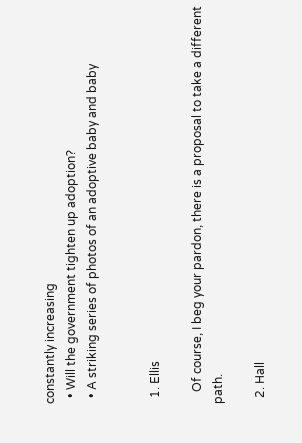constantly increasing
  • Will the government tighten up adoption?
  • A striking series of photos of an adoptive baby and baby


  1. Ellis

    Of course, I beg your pardon, there is a proposal to take a different path.

  2. Hall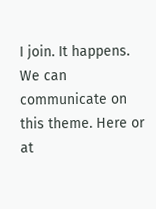I join. It happens. We can communicate on this theme. Here or at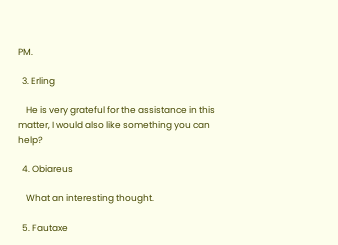PM.

  3. Erling

    He is very grateful for the assistance in this matter, I would also like something you can help?

  4. Obiareus

    What an interesting thought.

  5. Fautaxe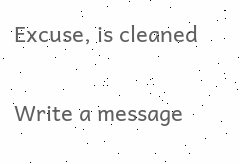Excuse, is cleaned

Write a message